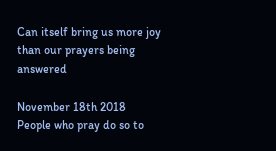Can itself bring us more joy than our prayers being answered

November 18th 2018
People who pray do so to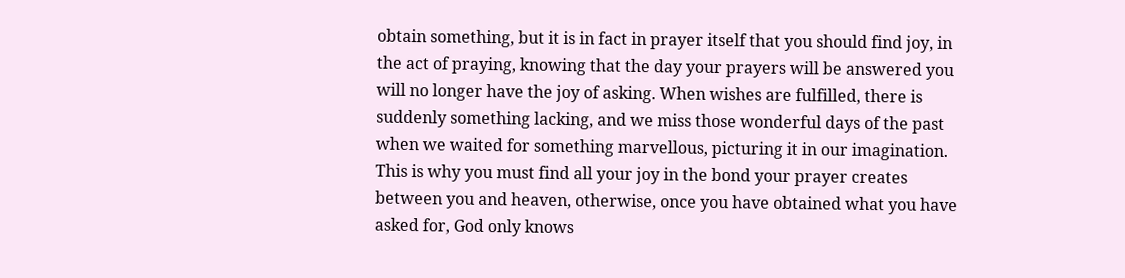obtain something, but it is in fact in prayer itself that you should find joy, in the act of praying, knowing that the day your prayers will be answered you will no longer have the joy of asking. When wishes are fulfilled, there is suddenly something lacking, and we miss those wonderful days of the past when we waited for something marvellous, picturing it in our imagination. This is why you must find all your joy in the bond your prayer creates between you and heaven, otherwise, once you have obtained what you have asked for, God only knows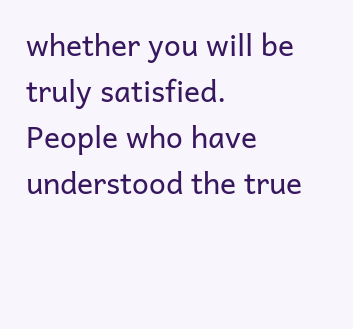whether you will be truly satisfied. People who have understood the true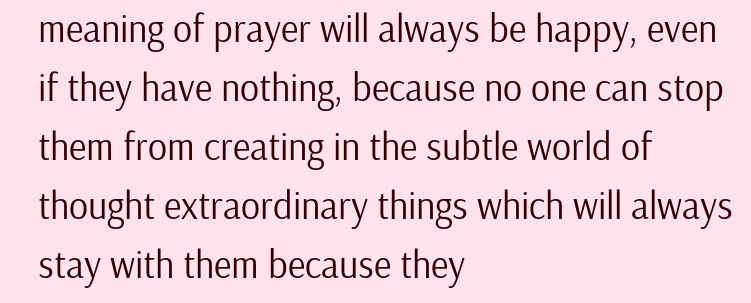meaning of prayer will always be happy, even if they have nothing, because no one can stop them from creating in the subtle world of thought extraordinary things which will always stay with them because they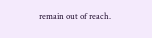remain out of reach.